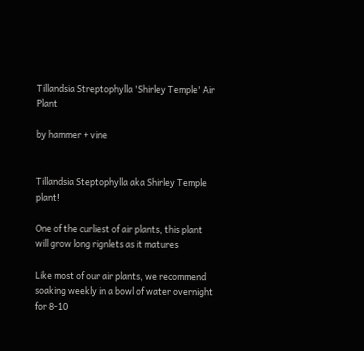Tillandsia Streptophylla 'Shirley Temple' Air Plant

by hammer + vine


Tillandsia Steptophylla aka Shirley Temple plant!

One of the curliest of air plants, this plant will grow long rignlets as it matures

Like most of our air plants, we recommend soaking weekly in a bowl of water overnight for 8-10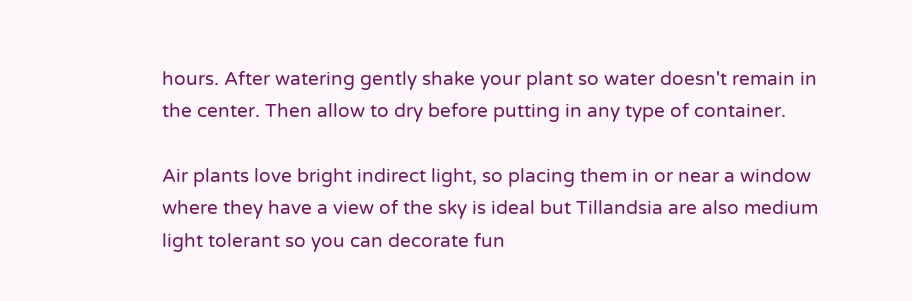hours. After watering gently shake your plant so water doesn't remain in the center. Then allow to dry before putting in any type of container.

Air plants love bright indirect light, so placing them in or near a window where they have a view of the sky is ideal but Tillandsia are also medium light tolerant so you can decorate fun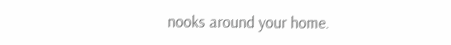nooks around your home.